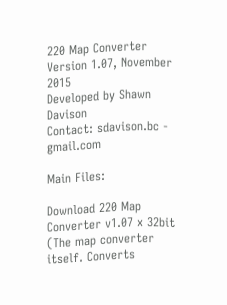220 Map Converter
Version 1.07, November 2015
Developed by Shawn Davison
Contact: sdavison.bc - gmail.com

Main Files:

Download 220 Map Converter v1.07 x 32bit (The map converter itself. Converts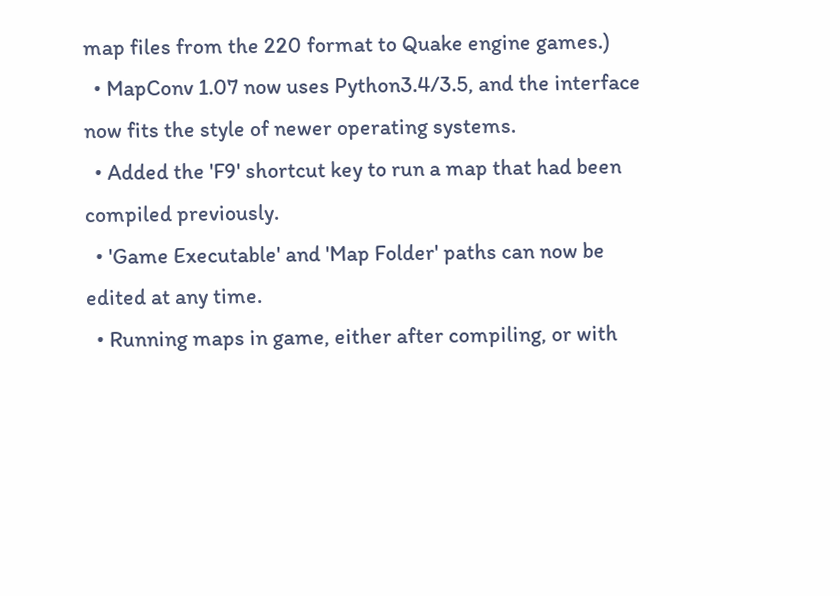map files from the 220 format to Quake engine games.)
  • MapConv 1.07 now uses Python3.4/3.5, and the interface now fits the style of newer operating systems.
  • Added the 'F9' shortcut key to run a map that had been compiled previously.
  • 'Game Executable' and 'Map Folder' paths can now be edited at any time.
  • Running maps in game, either after compiling, or with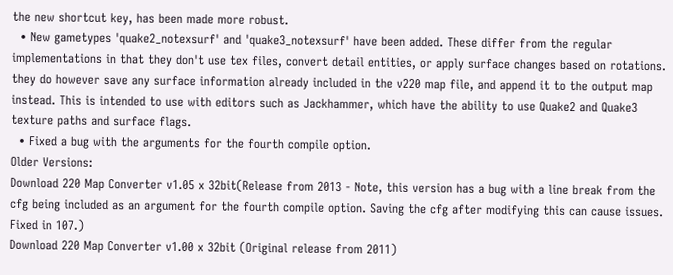the new shortcut key, has been made more robust.
  • New gametypes 'quake2_notexsurf' and 'quake3_notexsurf' have been added. These differ from the regular implementations in that they don't use tex files, convert detail entities, or apply surface changes based on rotations. they do however save any surface information already included in the v220 map file, and append it to the output map instead. This is intended to use with editors such as Jackhammer, which have the ability to use Quake2 and Quake3 texture paths and surface flags.
  • Fixed a bug with the arguments for the fourth compile option.
Older Versions:
Download 220 Map Converter v1.05 x 32bit(Release from 2013 - Note, this version has a bug with a line break from the cfg being included as an argument for the fourth compile option. Saving the cfg after modifying this can cause issues. Fixed in 107.)
Download 220 Map Converter v1.00 x 32bit (Original release from 2011)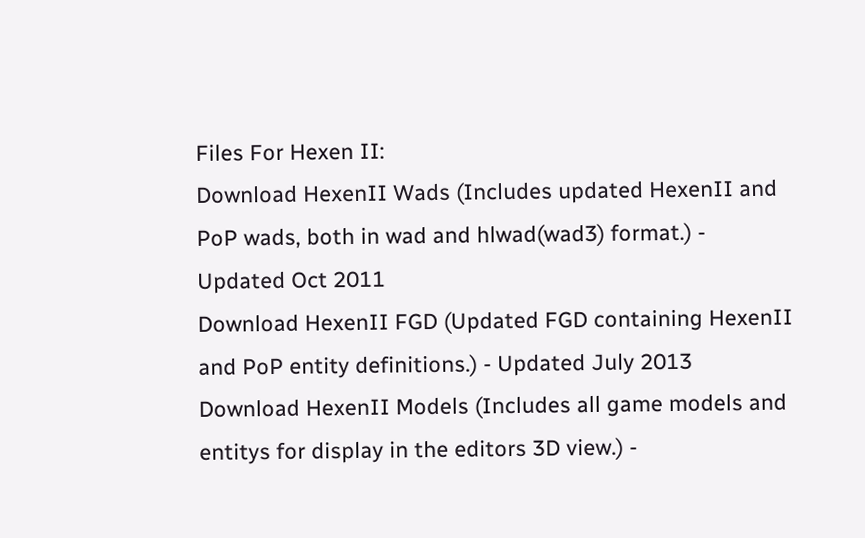Files For Hexen II:
Download HexenII Wads (Includes updated HexenII and PoP wads, both in wad and hlwad(wad3) format.) -
Updated Oct 2011
Download HexenII FGD (Updated FGD containing HexenII and PoP entity definitions.) - Updated July 2013
Download HexenII Models (Includes all game models and entitys for display in the editors 3D view.) -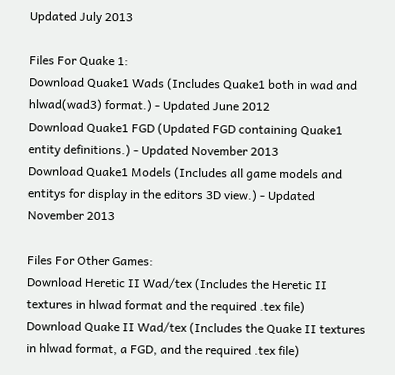Updated July 2013

Files For Quake 1:
Download Quake1 Wads (Includes Quake1 both in wad and hlwad(wad3) format.) - Updated June 2012
Download Quake1 FGD (Updated FGD containing Quake1 entity definitions.) - Updated November 2013
Download Quake1 Models (Includes all game models and entitys for display in the editors 3D view.) - Updated November 2013

Files For Other Games:
Download Heretic II Wad/tex (Includes the Heretic II textures in hlwad format and the required .tex file)
Download Quake II Wad/tex (Includes the Quake II textures in hlwad format, a FGD, and the required .tex file)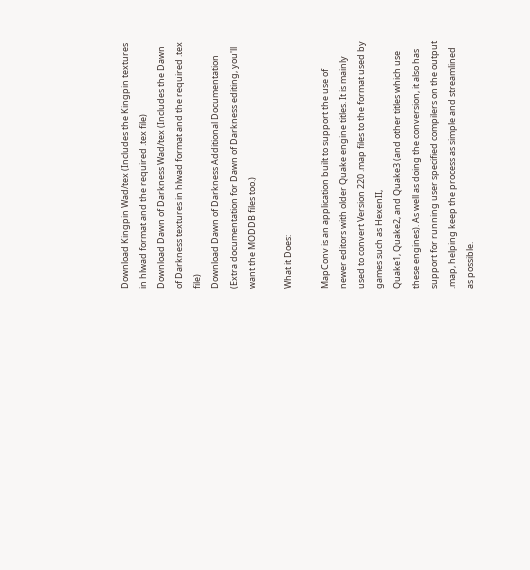Download Kingpin Wad/tex (Includes the Kingpin textures in hlwad format and the required .tex file)
Download Dawn of Darkness Wad/tex (Includes the Dawn of Darkness textures in hlwad format and the required .tex file)
Download Dawn of Darkness Additional Documentation
(Extra documentation for Dawn of Darkness editing, you'll want the MODDB files too.)

What it Does:

MapConv is an application built to support the use of newer editors with older Quake engine titles. It is mainly used to convert Version 220 .map files to the format used by games such as HexenII,
Quake1, Quake2, and Quake3 (and other titles which use these engines). As well as doing the conversion, it also has support for running user specified compilers on the output .map, helping keep the process as simple and streamlined as possible.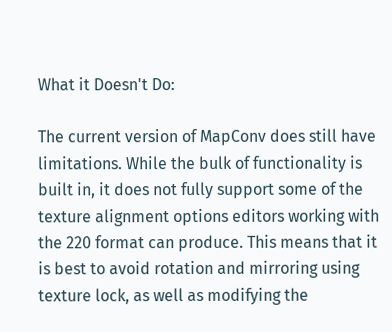What it Doesn't Do:

The current version of MapConv does still have limitations. While the bulk of functionality is built in, it does not fully support some of the texture alignment options editors working with the 220 format can produce. This means that it is best to avoid rotation and mirroring using texture lock, as well as modifying the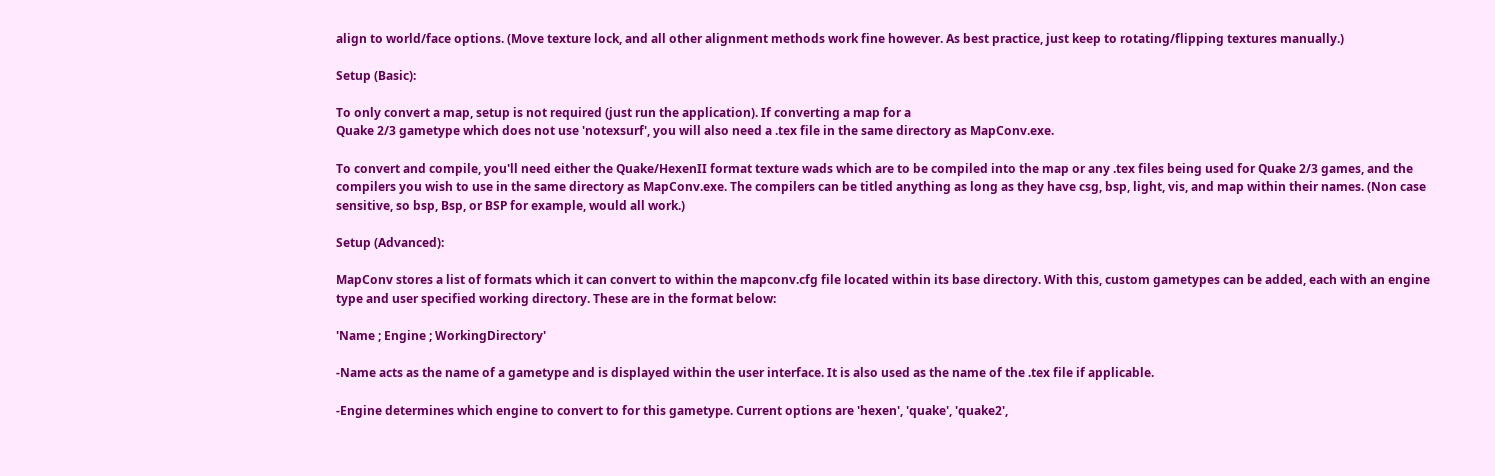align to world/face options. (Move texture lock, and all other alignment methods work fine however. As best practice, just keep to rotating/flipping textures manually.)

Setup (Basic):

To only convert a map, setup is not required (just run the application). If converting a map for a
Quake 2/3 gametype which does not use 'notexsurf', you will also need a .tex file in the same directory as MapConv.exe.

To convert and compile, you'll need either the Quake/HexenII format texture wads which are to be compiled into the map or any .tex files being used for Quake 2/3 games, and the compilers you wish to use in the same directory as MapConv.exe. The compilers can be titled anything as long as they have csg, bsp, light, vis, and map within their names. (Non case sensitive, so bsp, Bsp, or BSP for example, would all work.)

Setup (Advanced):

MapConv stores a list of formats which it can convert to within the mapconv.cfg file located within its base directory. With this, custom gametypes can be added, each with an engine type and user specified working directory. These are in the format below:

'Name ; Engine ; WorkingDirectory'

-Name acts as the name of a gametype and is displayed within the user interface. It is also used as the name of the .tex file if applicable.

-Engine determines which engine to convert to for this gametype. Current options are 'hexen', 'quake', 'quake2',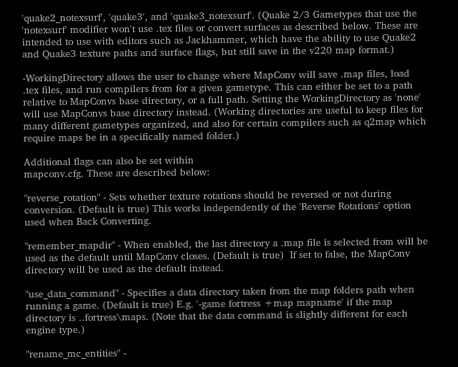'quake2_notexsurf', 'quake3', and 'quake3_notexsurf'. (Quake 2/3 Gametypes that use the 'notexsurf' modifier won't use .tex files or convert surfaces as described below. These are intended to use with editors such as Jackhammer, which have the ability to use Quake2 and Quake3 texture paths and surface flags, but still save in the v220 map format.)

-WorkingDirectory allows the user to change where MapConv will save .map files, load .tex files, and run compilers from for a given gametype. This can either be set to a path relative to MapConvs base directory, or a full path. Setting the WorkingDirectory as 'none' will use MapConvs base directory instead. (Working directories are useful to keep files for many different gametypes organized, and also for certain compilers such as q2map which require maps be in a specifically named folder.)

Additional flags can also be set within
mapconv.cfg. These are described below:

"reverse_rotation" - Sets whether texture rotations should be reversed or not during conversion. (Default is true) This works independently of the 'Reverse Rotations' option used when Back Converting.

"remember_mapdir" - When enabled, the last directory a .map file is selected from will be used as the default until MapConv closes. (Default is true)  If set to false, the MapConv directory will be used as the default instead.

"use_data_command" - Specifies a data directory taken from the map folders path when running a game. (Default is true) E.g. '-game fortress +map mapname' if the map directory is ..fortress\maps. (Note that the data command is slightly different for each engine type.)

"rename_mc_entities" -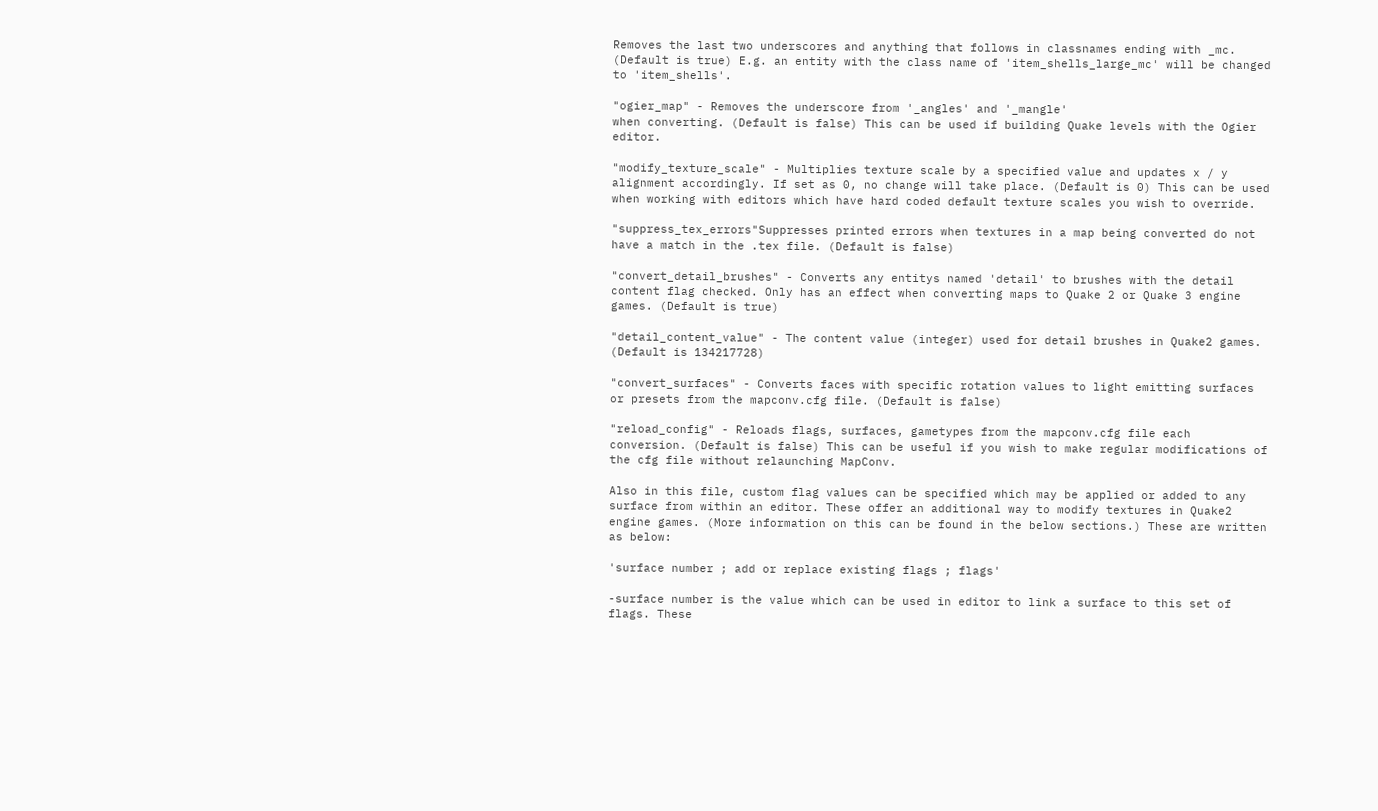Removes the last two underscores and anything that follows in classnames ending with _mc. (Default is true) E.g. an entity with the class name of 'item_shells_large_mc' will be changed to 'item_shells'.

"ogier_map" - Removes the underscore from '_angles' and '_mangle'
when converting. (Default is false) This can be used if building Quake levels with the Ogier editor.

"modify_texture_scale" - Multiplies texture scale by a specified value and updates x / y alignment accordingly. If set as 0, no change will take place. (Default is 0) This can be used when working with editors which have hard coded default texture scales you wish to override.

"suppress_tex_errors"Suppresses printed errors when textures in a map being converted do not have a match in the .tex file. (Default is false)

"convert_detail_brushes" - Converts any entitys named 'detail' to brushes with the detail content flag checked. Only has an effect when converting maps to Quake 2 or Quake 3 engine games. (Default is true)

"detail_content_value" - The content value (integer) used for detail brushes in Quake2 games. (Default is 134217728)

"convert_surfaces" - Converts faces with specific rotation values to light emitting surfaces or presets from the mapconv.cfg file. (Default is false)

"reload_config" - Reloads flags, surfaces, gametypes from the mapconv.cfg file each conversion. (Default is false) This can be useful if you wish to make regular modifications of the cfg file without relaunching MapConv.

Also in this file, custom flag values can be specified which may be applied or added to any surface from within an editor. These offer an additional way to modify textures in Quake2 engine games. (More information on this can be found in the below sections.) These are written as below:

'surface number ; add or replace existing flags ; flags'

-surface number is the value which can be used in editor to link a surface to this set of flags. These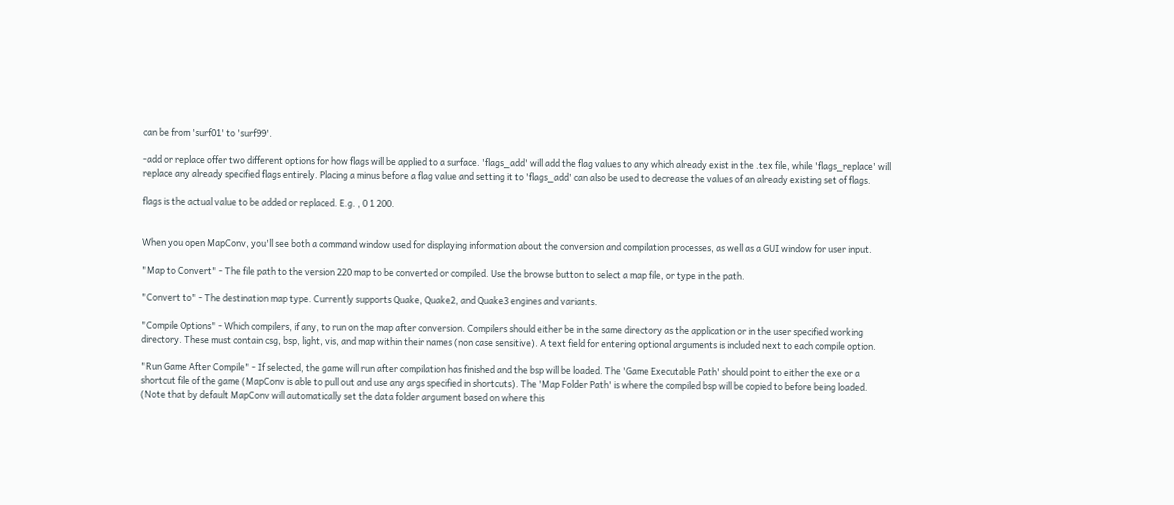can be from 'surf01' to 'surf99'.

-add or replace offer two different options for how flags will be applied to a surface. 'flags_add' will add the flag values to any which already exist in the .tex file, while 'flags_replace' will replace any already specified flags entirely. Placing a minus before a flag value and setting it to 'flags_add' can also be used to decrease the values of an already existing set of flags.

flags is the actual value to be added or replaced. E.g. , 0 1 200.


When you open MapConv, you'll see both a command window used for displaying information about the conversion and compilation processes, as well as a GUI window for user input.

"Map to Convert" - The file path to the version 220 map to be converted or compiled. Use the browse button to select a map file, or type in the path.

"Convert to" - The destination map type. Currently supports Quake, Quake2, and Quake3 engines and variants.

"Compile Options" - Which compilers, if any, to run on the map after conversion. Compilers should either be in the same directory as the application or in the user specified working directory. These must contain csg, bsp, light, vis, and map within their names (non case sensitive). A text field for entering optional arguments is included next to each compile option.

"Run Game After Compile" - If selected, the game will run after compilation has finished and the bsp will be loaded. The 'Game Executable Path' should point to either the exe or a shortcut file of the game (MapConv is able to pull out and use any args specified in shortcuts). The 'Map Folder Path' is where the compiled bsp will be copied to before being loaded. (Note that by default MapConv will automatically set the data folder argument based on where this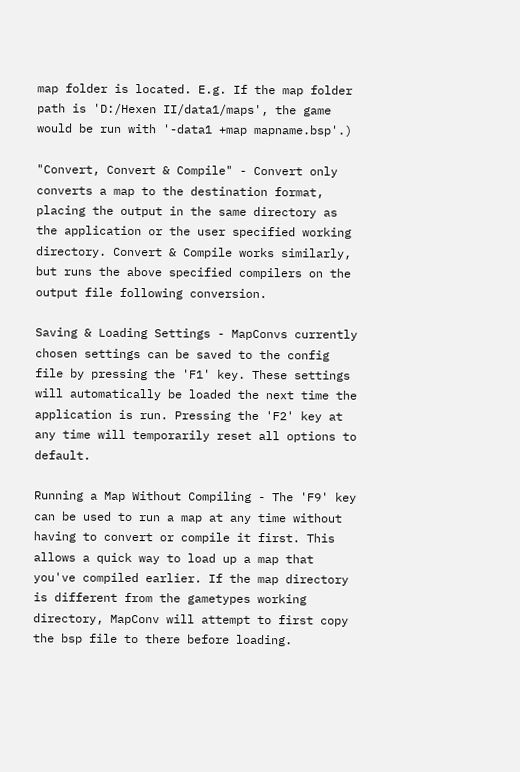map folder is located. E.g. If the map folder path is 'D:/Hexen II/data1/maps', the game would be run with '-data1 +map mapname.bsp'.)

"Convert, Convert & Compile" - Convert only converts a map to the destination format, placing the output in the same directory as the application or the user specified working directory. Convert & Compile works similarly, but runs the above specified compilers on the output file following conversion.

Saving & Loading Settings - MapConvs currently chosen settings can be saved to the config file by pressing the 'F1' key. These settings will automatically be loaded the next time the application is run. Pressing the 'F2' key at any time will temporarily reset all options to default.

Running a Map Without Compiling - The 'F9' key can be used to run a map at any time without having to convert or compile it first. This allows a quick way to load up a map that you've compiled earlier. If the map directory is different from the gametypes working directory, MapConv will attempt to first copy the bsp file to there before loading.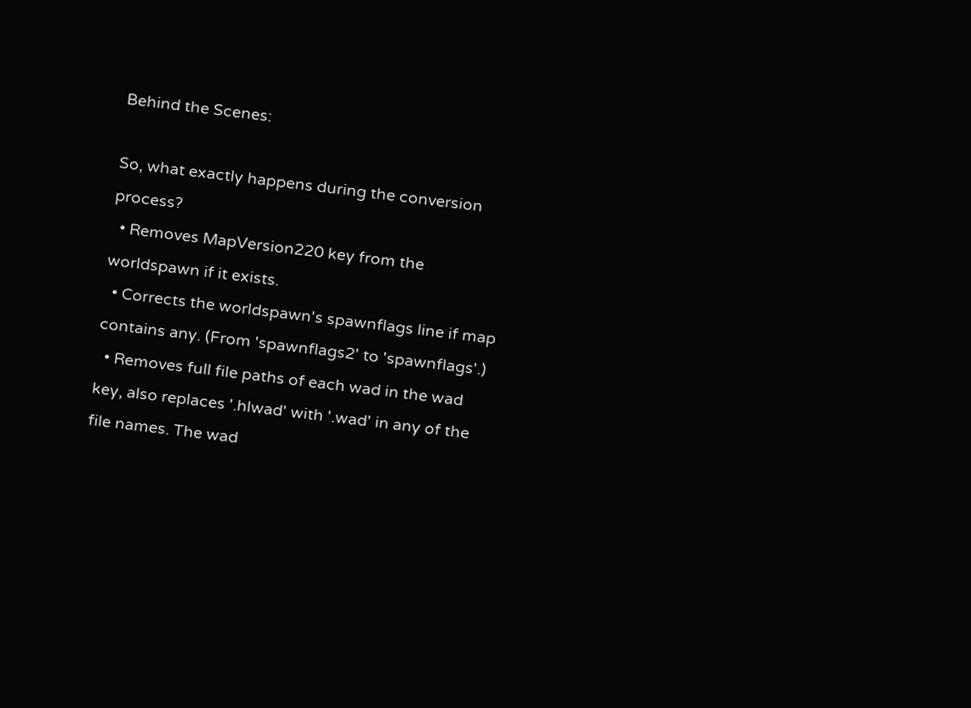Behind the Scenes:

So, what exactly happens during the conversion process?
  • Removes MapVersion220 key from the worldspawn if it exists.
  • Corrects the worldspawn's spawnflags line if map contains any. (From 'spawnflags2' to 'spawnflags'.)
  • Removes full file paths of each wad in the wad key, also replaces '.hlwad' with '.wad' in any of the file names. The wad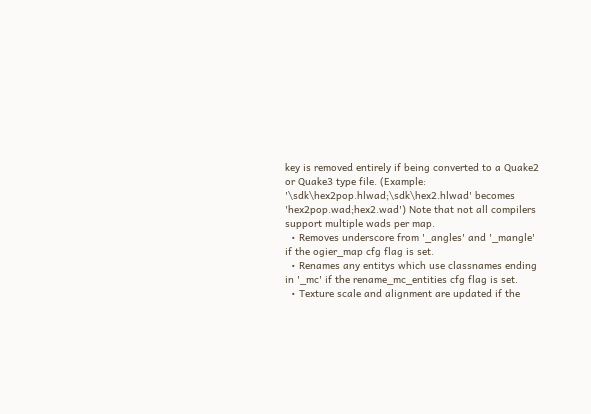key is removed entirely if being converted to a Quake2 or Quake3 type file. (Example: '\sdk\hex2pop.hlwad;\sdk\hex2.hlwad' becomes 'hex2pop.wad;hex2.wad') Note that not all compilers support multiple wads per map.
  • Removes underscore from '_angles' and '_mangle' if the ogier_map cfg flag is set.
  • Renames any entitys which use classnames ending in '_mc' if the rename_mc_entities cfg flag is set.
  • Texture scale and alignment are updated if the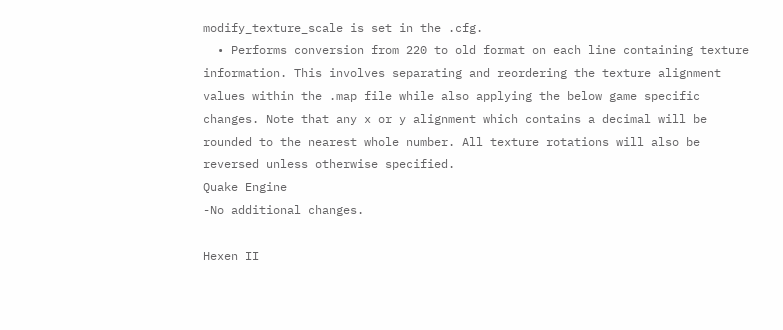modify_texture_scale is set in the .cfg.
  • Performs conversion from 220 to old format on each line containing texture information. This involves separating and reordering the texture alignment values within the .map file while also applying the below game specific changes. Note that any x or y alignment which contains a decimal will be rounded to the nearest whole number. All texture rotations will also be reversed unless otherwise specified.
Quake Engine
-No additional changes.

Hexen II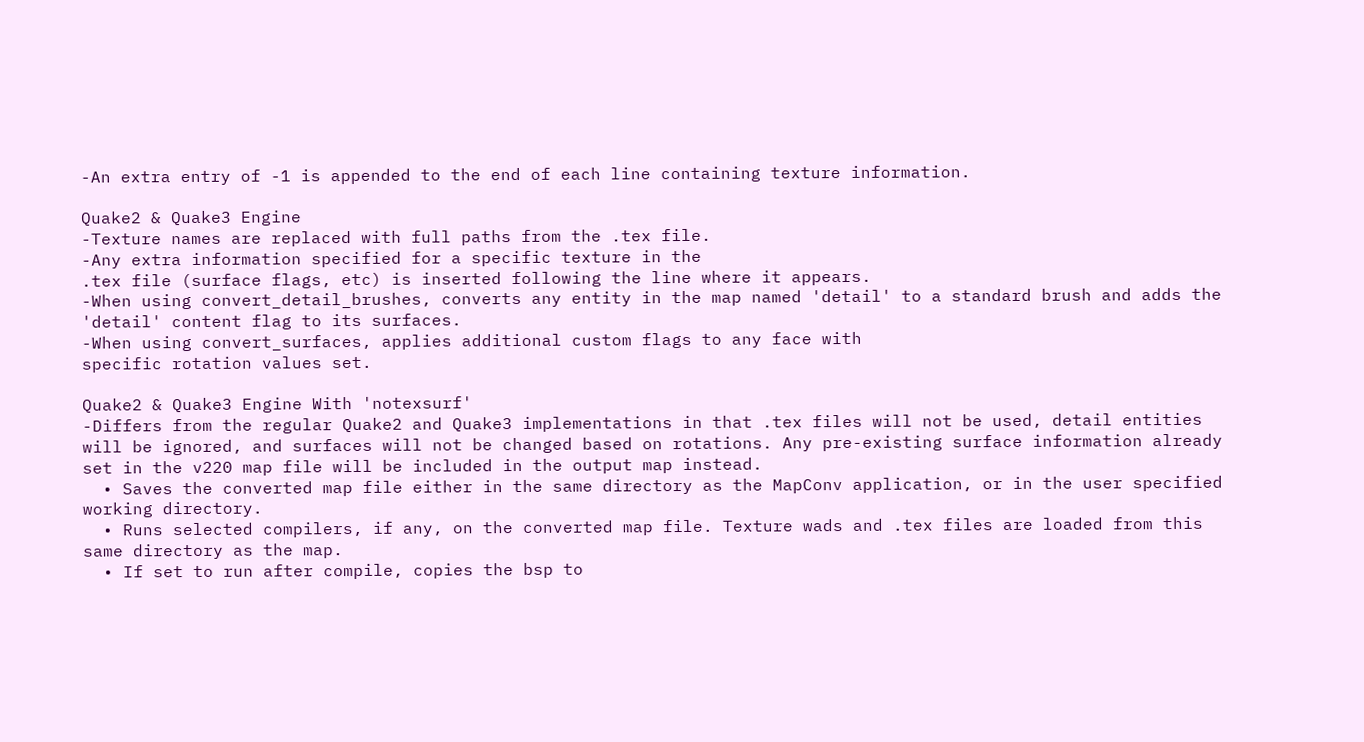-An extra entry of -1 is appended to the end of each line containing texture information.

Quake2 & Quake3 Engine
-Texture names are replaced with full paths from the .tex file.
-Any extra information specified for a specific texture in the
.tex file (surface flags, etc) is inserted following the line where it appears.
-When using convert_detail_brushes, converts any entity in the map named 'detail' to a standard brush and adds the 'detail' content flag to its surfaces.
-When using convert_surfaces, applies additional custom flags to any face with
specific rotation values set.

Quake2 & Quake3 Engine With 'notexsurf'
-Differs from the regular Quake2 and Quake3 implementations in that .tex files will not be used, detail entities will be ignored, and surfaces will not be changed based on rotations. Any pre-existing surface information already set in the v220 map file will be included in the output map instead.
  • Saves the converted map file either in the same directory as the MapConv application, or in the user specified working directory.
  • Runs selected compilers, if any, on the converted map file. Texture wads and .tex files are loaded from this same directory as the map.
  • If set to run after compile, copies the bsp to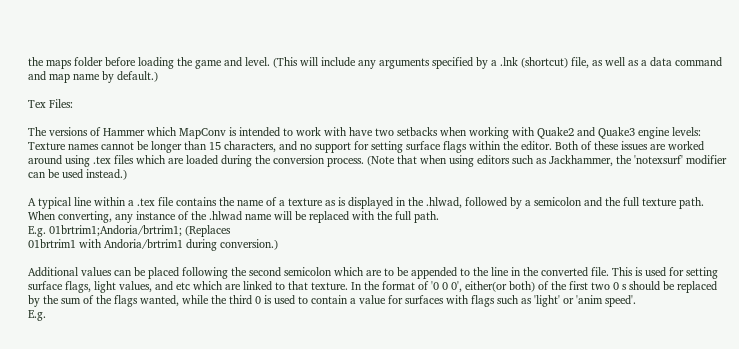the maps folder before loading the game and level. (This will include any arguments specified by a .lnk (shortcut) file, as well as a data command and map name by default.)

Tex Files:

The versions of Hammer which MapConv is intended to work with have two setbacks when working with Quake2 and Quake3 engine levels: Texture names cannot be longer than 15 characters, and no support for setting surface flags within the editor. Both of these issues are worked around using .tex files which are loaded during the conversion process. (Note that when using editors such as Jackhammer, the 'notexsurf' modifier can be used instead.)

A typical line within a .tex file contains the name of a texture as is displayed in the .hlwad, followed by a semicolon and the full texture path. When converting, any instance of the .hlwad name will be replaced with the full path.
E.g. 01brtrim1;Andoria/brtrim1; (Replaces
01brtrim1 with Andoria/brtrim1 during conversion.)

Additional values can be placed following the second semicolon which are to be appended to the line in the converted file. This is used for setting surface flags, light values, and etc which are linked to that texture. In the format of '0 0 0', either(or both) of the first two 0 s should be replaced by the sum of the flags wanted, while the third 0 is used to contain a value for surfaces with flags such as 'light' or 'anim speed'.
E.g.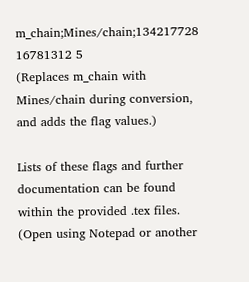m_chain;Mines/chain;134217728 16781312 5
(Replaces m_chain with Mines/chain during conversion, and adds the flag values.)

Lists of these flags and further documentation can be found within the provided .tex files. (Open using Notepad or another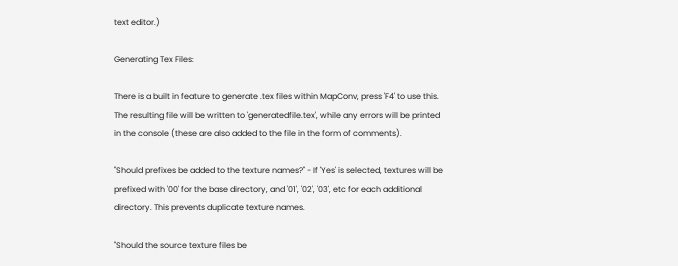text editor.)

Generating Tex Files:

There is a built in feature to generate .tex files within MapConv, press 'F4' to use this. The resulting file will be written to 'generatedfile.tex', while any errors will be printed in the console (these are also added to the file in the form of comments).

"Should prefixes be added to the texture names?" - If 'Yes' is selected, textures will be prefixed with '00' for the base directory, and '01', '02', '03', etc for each additional directory. This prevents duplicate texture names.

"Should the source texture files be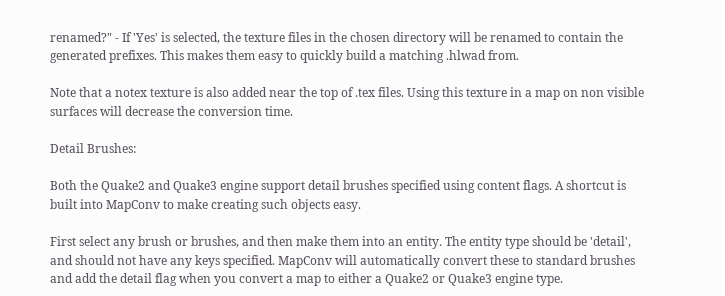renamed?" - If 'Yes' is selected, the texture files in the chosen directory will be renamed to contain the generated prefixes. This makes them easy to quickly build a matching .hlwad from.

Note that a notex texture is also added near the top of .tex files. Using this texture in a map on non visible surfaces will decrease the conversion time.

Detail Brushes:

Both the Quake2 and Quake3 engine support detail brushes specified using content flags. A shortcut is built into MapConv to make creating such objects easy.

First select any brush or brushes, and then make them into an entity. The entity type should be 'detail', and should not have any keys specified. MapConv will automatically convert these to standard brushes and add the detail flag when you convert a map to either a Quake2 or Quake3 engine type.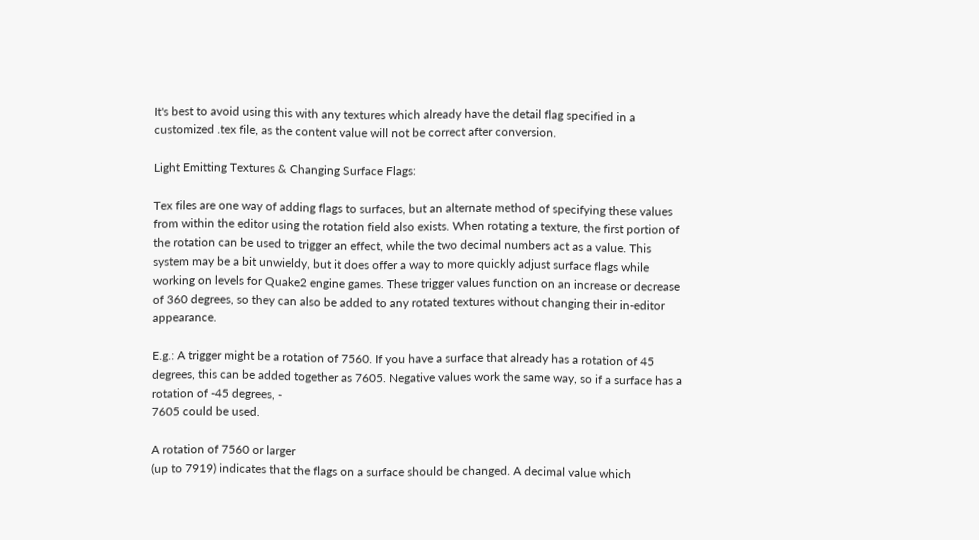It's best to avoid using this with any textures which already have the detail flag specified in a customized .tex file, as the content value will not be correct after conversion.

Light Emitting Textures & Changing Surface Flags:

Tex files are one way of adding flags to surfaces, but an alternate method of specifying these values from within the editor using the rotation field also exists. When rotating a texture, the first portion of the rotation can be used to trigger an effect, while the two decimal numbers act as a value. This system may be a bit unwieldy, but it does offer a way to more quickly adjust surface flags while working on levels for Quake2 engine games. These trigger values function on an increase or decrease of 360 degrees, so they can also be added to any rotated textures without changing their in-editor appearance.

E.g.: A trigger might be a rotation of 7560. If you have a surface that already has a rotation of 45 degrees, this can be added together as 7605. Negative values work the same way, so if a surface has a rotation of -45 degrees, -
7605 could be used.

A rotation of 7560 or larger
(up to 7919) indicates that the flags on a surface should be changed. A decimal value which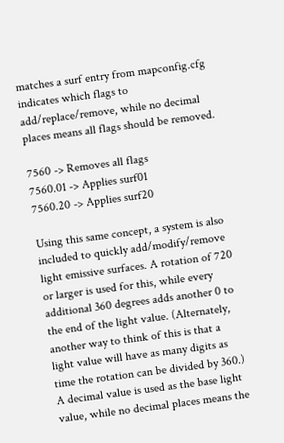matches a surf entry from mapconfig.cfg indicates which flags to add/replace/remove, while no decimal places means all flags should be removed.

7560 -> Removes all flags
7560.01 -> Applies surf01
7560.20 -> Applies surf20

Using this same concept, a system is also included to quickly add/modify/remove light emissive surfaces. A rotation of 720 or larger is used for this, while every additional 360 degrees adds another 0 to the end of the light value. (Alternately, another way to think of this is that a light value will have as many digits as time the rotation can be divided by 360.) A decimal value is used as the base light value, while no decimal places means the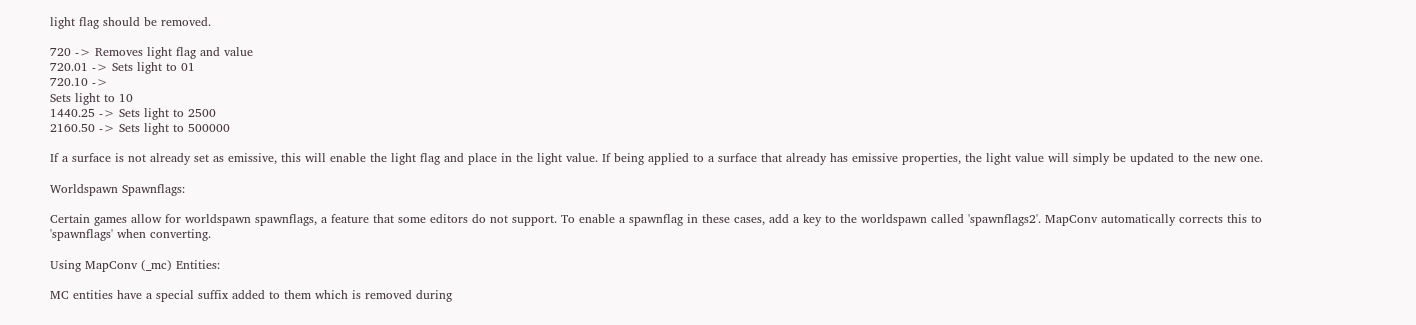light flag should be removed.

720 -> Removes light flag and value
720.01 -> Sets light to 01
720.10 ->
Sets light to 10
1440.25 -> Sets light to 2500
2160.50 -> Sets light to 500000

If a surface is not already set as emissive, this will enable the light flag and place in the light value. If being applied to a surface that already has emissive properties, the light value will simply be updated to the new one.

Worldspawn Spawnflags:

Certain games allow for worldspawn spawnflags, a feature that some editors do not support. To enable a spawnflag in these cases, add a key to the worldspawn called 'spawnflags2'. MapConv automatically corrects this to 'spawnflags' when converting.

Using MapConv (_mc) Entities:

MC entities have a special suffix added to them which is removed during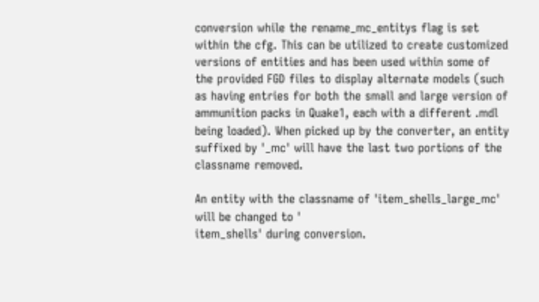conversion while the rename_mc_entitys flag is set within the cfg. This can be utilized to create customized versions of entities and has been used within some of the provided FGD files to display alternate models (such as having entries for both the small and large version of ammunition packs in Quake1, each with a different .mdl being loaded). When picked up by the converter, an entity suffixed by '_mc' will have the last two portions of the classname removed.

An entity with the classname of 'item_shells_large_mc' will be changed to '
item_shells' during conversion.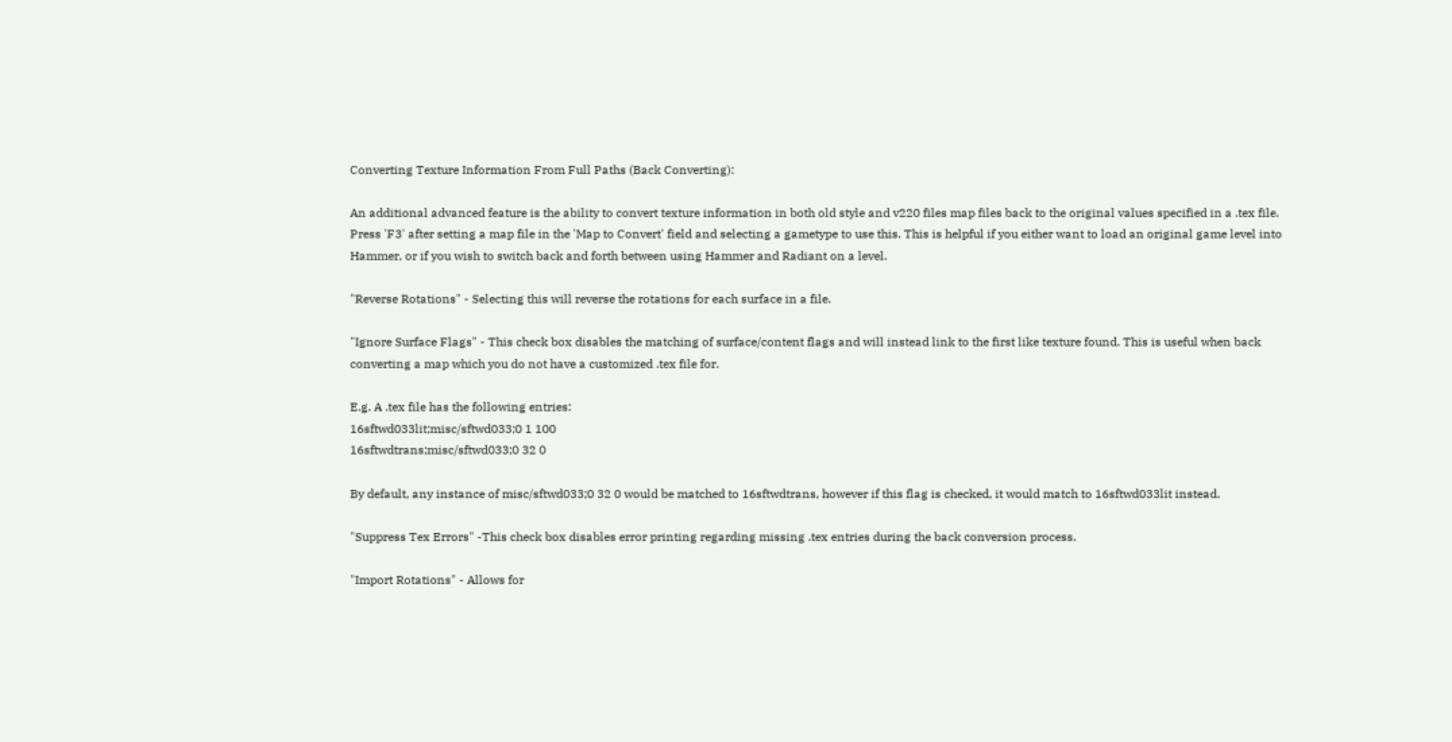Converting Texture Information From Full Paths (Back Converting):

An additional advanced feature is the ability to convert texture information in both old style and v220 files map files back to the original values specified in a .tex file. Press 'F3' after setting a map file in the 'Map to Convert' field and selecting a gametype to use this. This is helpful if you either want to load an original game level into Hammer, or if you wish to switch back and forth between using Hammer and Radiant on a level.

"Reverse Rotations" - Selecting this will reverse the rotations for each surface in a file.

"Ignore Surface Flags" - This check box disables the matching of surface/content flags and will instead link to the first like texture found. This is useful when back converting a map which you do not have a customized .tex file for.

E.g. A .tex file has the following entries:
16sftwd033lit;misc/sftwd033;0 1 100
16sftwdtrans;misc/sftwd033;0 32 0

By default, any instance of misc/sftwd033;0 32 0 would be matched to 16sftwdtrans, however if this flag is checked, it would match to 16sftwd033lit instead.

"Suppress Tex Errors" -This check box disables error printing regarding missing .tex entries during the back conversion process.

"Import Rotations" - Allows for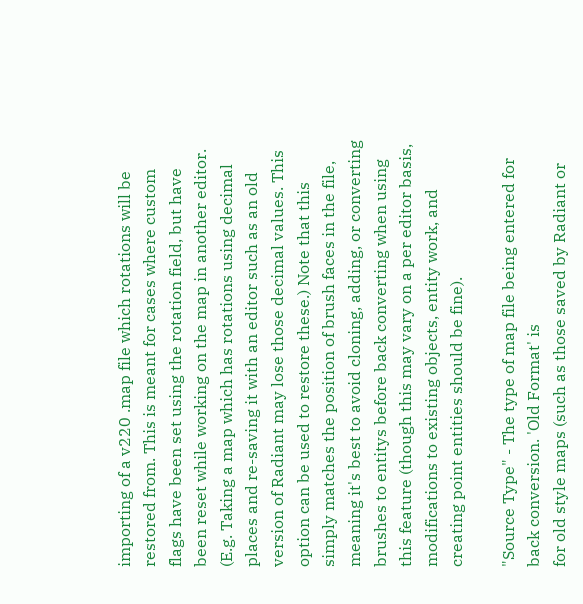importing of a v220 .map file which rotations will be restored from. This is meant for cases where custom flags have been set using the rotation field, but have been reset while working on the map in another editor. (E.g. Taking a map which has rotations using decimal places and re-saving it with an editor such as an old version of Radiant may lose those decimal values. This option can be used to restore these.) Note that this simply matches the position of brush faces in the file, meaning it's best to avoid cloning, adding, or converting brushes to entitys before back converting when using this feature (though this may vary on a per editor basis, modifications to existing objects, entity work, and creating point entities should be fine).

"Source Type" - The type of map file being entered for back conversion. 'Old Format' is
for old style maps (such as those saved by Radiant or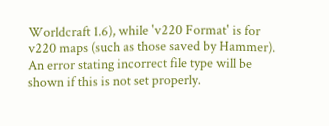Worldcraft 1.6), while 'v220 Format' is for v220 maps (such as those saved by Hammer). An error stating incorrect file type will be shown if this is not set properly.